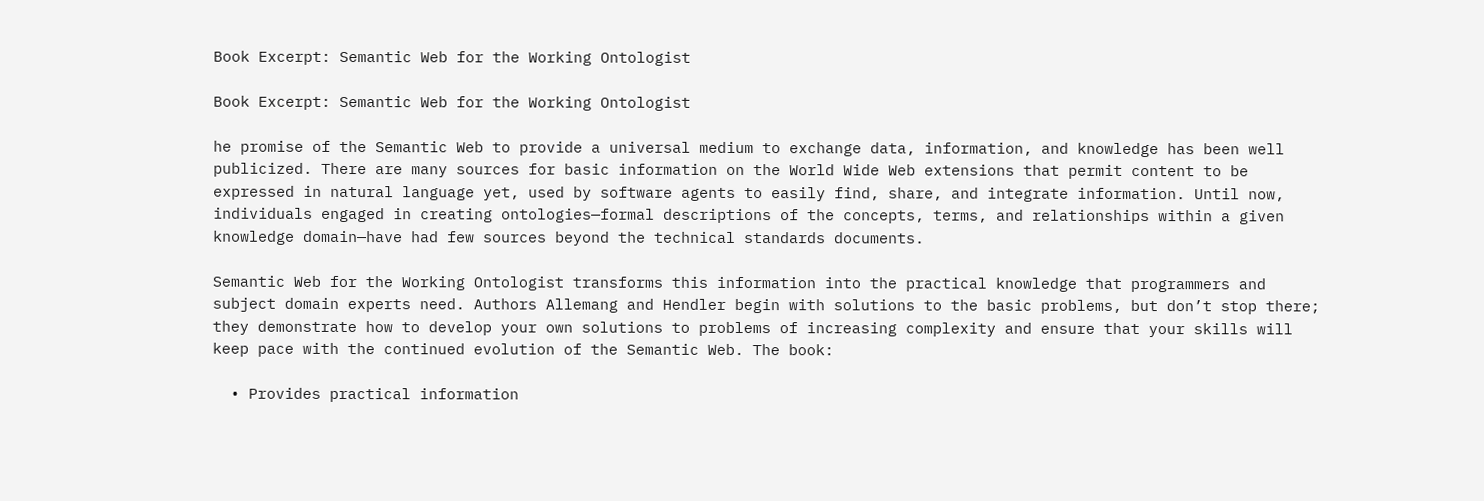Book Excerpt: Semantic Web for the Working Ontologist

Book Excerpt: Semantic Web for the Working Ontologist

he promise of the Semantic Web to provide a universal medium to exchange data, information, and knowledge has been well publicized. There are many sources for basic information on the World Wide Web extensions that permit content to be expressed in natural language yet, used by software agents to easily find, share, and integrate information. Until now, individuals engaged in creating ontologies—formal descriptions of the concepts, terms, and relationships within a given knowledge domain—have had few sources beyond the technical standards documents.

Semantic Web for the Working Ontologist transforms this information into the practical knowledge that programmers and subject domain experts need. Authors Allemang and Hendler begin with solutions to the basic problems, but don’t stop there; they demonstrate how to develop your own solutions to problems of increasing complexity and ensure that your skills will keep pace with the continued evolution of the Semantic Web. The book:

  • Provides practical information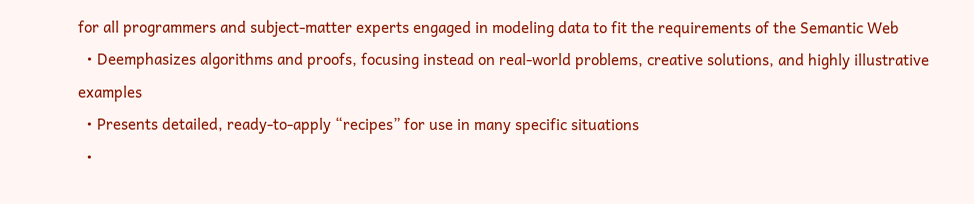for all programmers and subject-matter experts engaged in modeling data to fit the requirements of the Semantic Web
  • Deemphasizes algorithms and proofs, focusing instead on real-world problems, creative solutions, and highly illustrative examples
  • Presents detailed, ready-to-apply “recipes” for use in many specific situations
  •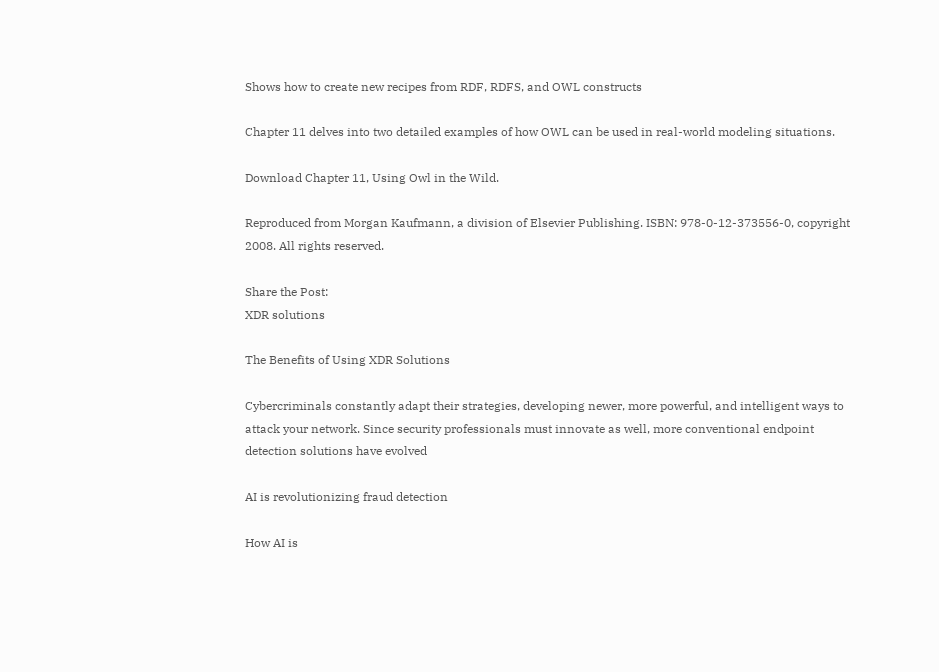Shows how to create new recipes from RDF, RDFS, and OWL constructs

Chapter 11 delves into two detailed examples of how OWL can be used in real-world modeling situations.

Download Chapter 11, Using Owl in the Wild.

Reproduced from Morgan Kaufmann, a division of Elsevier Publishing. ISBN: 978-0-12-373556-0, copyright 2008. All rights reserved.

Share the Post:
XDR solutions

The Benefits of Using XDR Solutions

Cybercriminals constantly adapt their strategies, developing newer, more powerful, and intelligent ways to attack your network. Since security professionals must innovate as well, more conventional endpoint detection solutions have evolved

AI is revolutionizing fraud detection

How AI is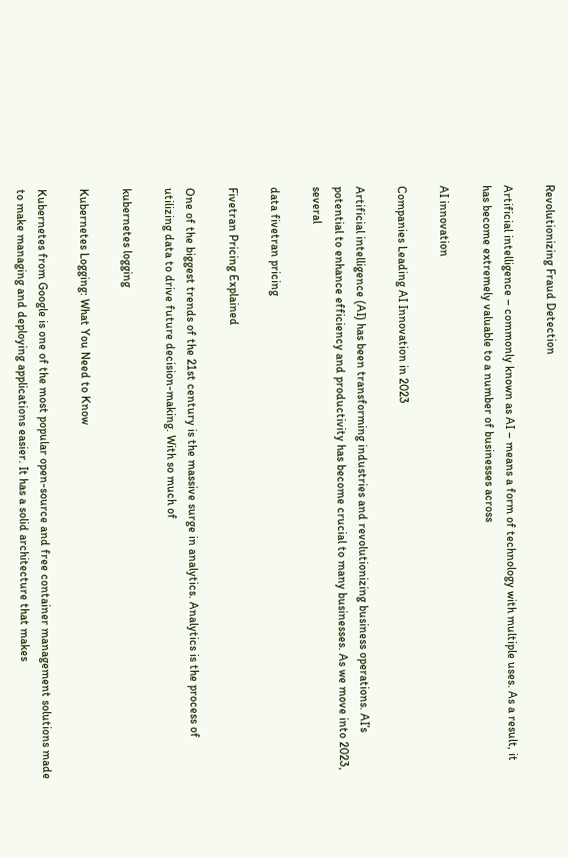Revolutionizing Fraud Detection

Artificial intelligence – commonly known as AI – means a form of technology with multiple uses. As a result, it has become extremely valuable to a number of businesses across

AI innovation

Companies Leading AI Innovation in 2023

Artificial intelligence (AI) has been transforming industries and revolutionizing business operations. AI’s potential to enhance efficiency and productivity has become crucial to many businesses. As we move into 2023, several

data fivetran pricing

Fivetran Pricing Explained

One of the biggest trends of the 21st century is the massive surge in analytics. Analytics is the process of utilizing data to drive future decision-making. With so much of

kubernetes logging

Kubernetes Logging: What You Need to Know

Kubernetes from Google is one of the most popular open-source and free container management solutions made to make managing and deploying applications easier. It has a solid architecture that makes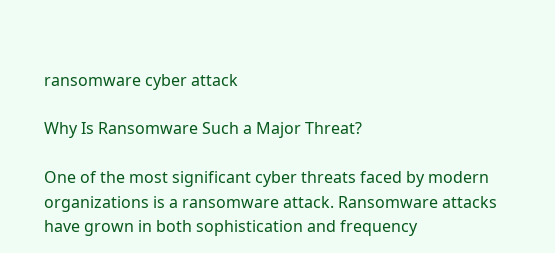ransomware cyber attack

Why Is Ransomware Such a Major Threat?

One of the most significant cyber threats faced by modern organizations is a ransomware attack. Ransomware attacks have grown in both sophistication and frequency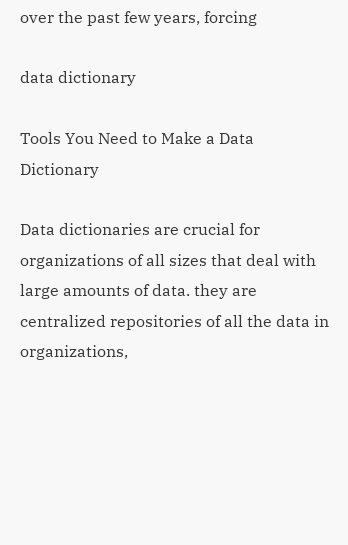over the past few years, forcing

data dictionary

Tools You Need to Make a Data Dictionary

Data dictionaries are crucial for organizations of all sizes that deal with large amounts of data. they are centralized repositories of all the data in organizations,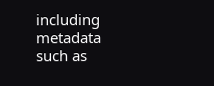including metadata such as